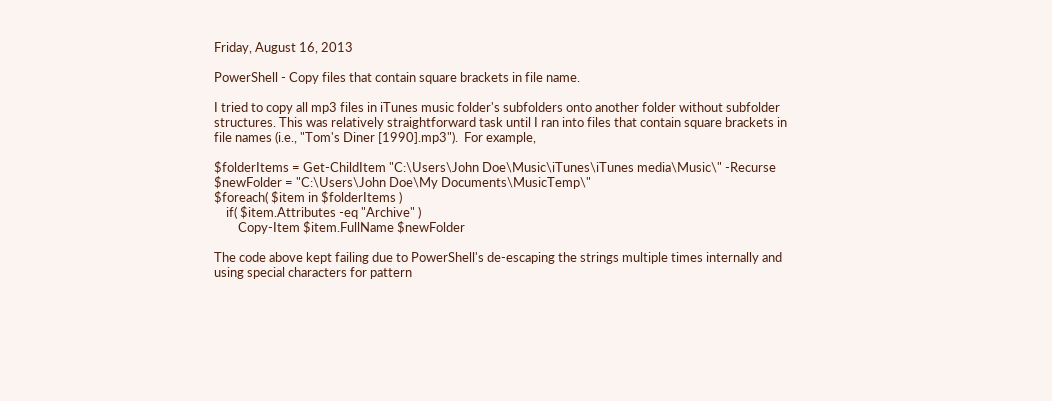Friday, August 16, 2013

PowerShell - Copy files that contain square brackets in file name.

I tried to copy all mp3 files in iTunes music folder's subfolders onto another folder without subfolder structures. This was relatively straightforward task until I ran into files that contain square brackets in file names (i.e., "Tom's Diner [1990].mp3").  For example,

$folderItems = Get-ChildItem "C:\Users\John Doe\Music\iTunes\iTunes media\Music\" -Recurse
$newFolder = "C:\Users\John Doe\My Documents\MusicTemp\"
$foreach( $item in $folderItems )
    if( $item.Attributes -eq "Archive" )
        Copy-Item $item.FullName $newFolder

The code above kept failing due to PowerShell's de-escaping the strings multiple times internally and using special characters for pattern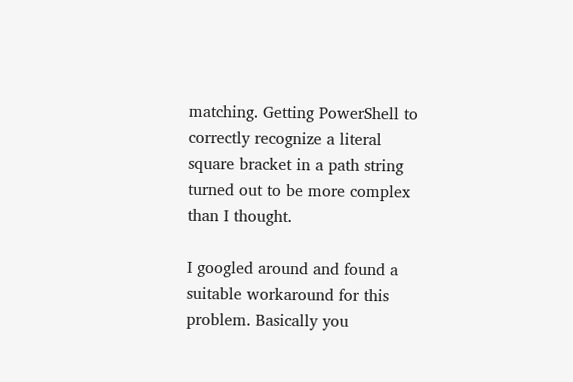matching. Getting PowerShell to correctly recognize a literal square bracket in a path string turned out to be more complex than I thought.

I googled around and found a suitable workaround for this problem. Basically you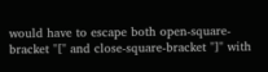would have to escape both open-square-bracket "[" and close-square-bracket "]" with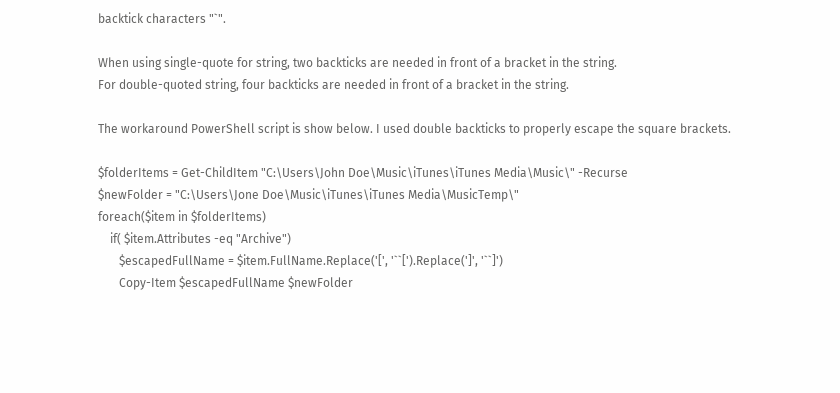backtick characters "`".

When using single-quote for string, two backticks are needed in front of a bracket in the string.
For double-quoted string, four backticks are needed in front of a bracket in the string.

The workaround PowerShell script is show below. I used double backticks to properly escape the square brackets.

$folderItems = Get-ChildItem "C:\Users\John Doe\Music\iTunes\iTunes Media\Music\" -Recurse
$newFolder = "C:\Users\Jone Doe\Music\iTunes\iTunes Media\MusicTemp\"
foreach($item in $folderItems)
    if( $item.Attributes -eq "Archive")
       $escapedFullName = $item.FullName.Replace('[', '``[').Replace(']', '``]')
       Copy-Item $escapedFullName $newFolder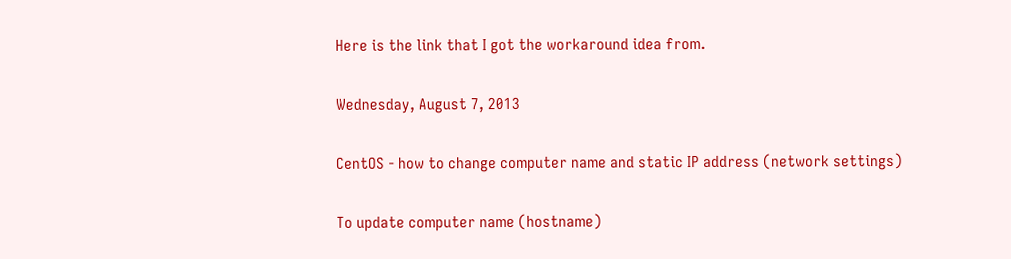Here is the link that I got the workaround idea from.

Wednesday, August 7, 2013

CentOS - how to change computer name and static IP address (network settings)

To update computer name (hostname)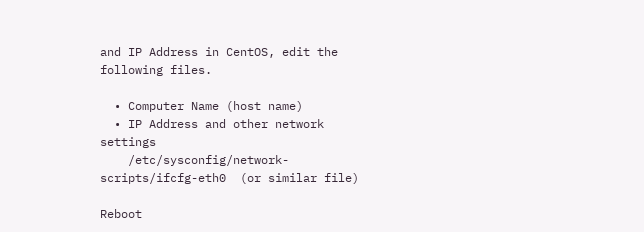and IP Address in CentOS, edit the following files.

  • Computer Name (host name)
  • IP Address and other network settings
    /etc/sysconfig/network-scripts/ifcfg-eth0  (or similar file)

Reboot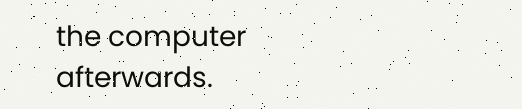the computer afterwards.